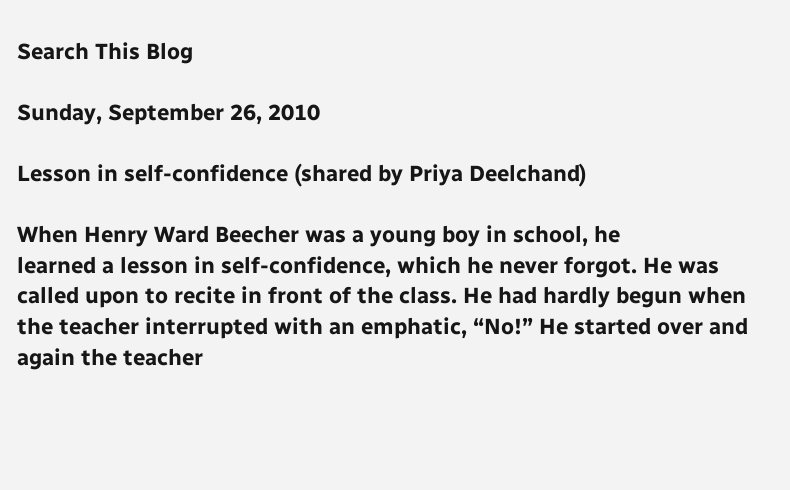Search This Blog

Sunday, September 26, 2010

Lesson in self-confidence (shared by Priya Deelchand)

When Henry Ward Beecher was a young boy in school, he
learned a lesson in self-confidence, which he never forgot. He was
called upon to recite in front of the class. He had hardly begun when
the teacher interrupted with an emphatic, “No!” He started over and
again the teacher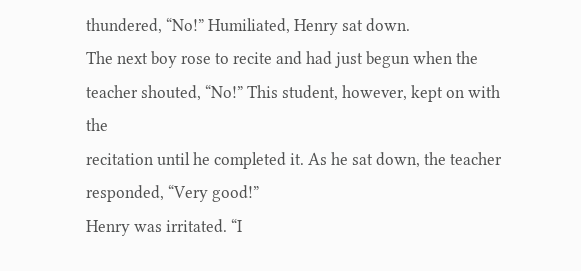thundered, “No!” Humiliated, Henry sat down.
The next boy rose to recite and had just begun when the
teacher shouted, “No!” This student, however, kept on with the
recitation until he completed it. As he sat down, the teacher
responded, “Very good!”
Henry was irritated. “I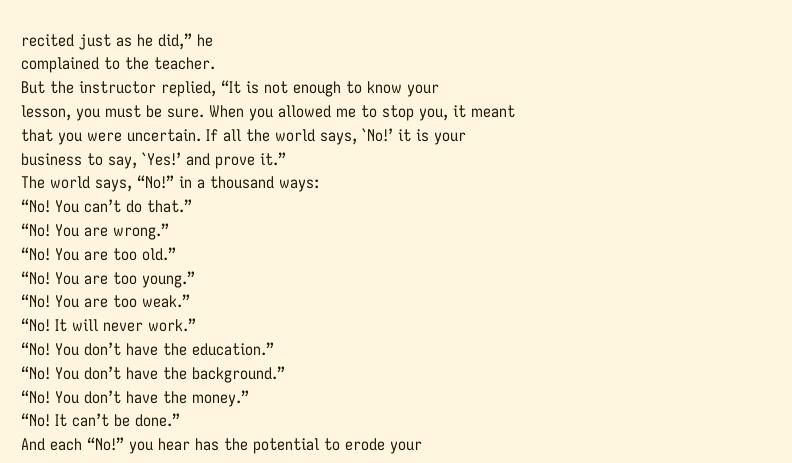recited just as he did,” he
complained to the teacher.
But the instructor replied, “It is not enough to know your
lesson, you must be sure. When you allowed me to stop you, it meant
that you were uncertain. If all the world says, `No!’ it is your
business to say, `Yes!’ and prove it.”
The world says, “No!” in a thousand ways:
“No! You can’t do that.”
“No! You are wrong.”
“No! You are too old.”
“No! You are too young.”
“No! You are too weak.”
“No! It will never work.”
“No! You don’t have the education.”
“No! You don’t have the background.”
“No! You don’t have the money.”
“No! It can’t be done.”
And each “No!” you hear has the potential to erode your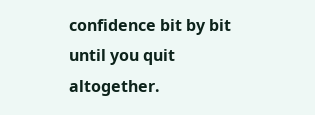confidence bit by bit until you quit altogether.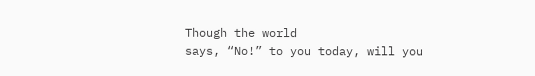Though the world
says, “No!” to you today, will you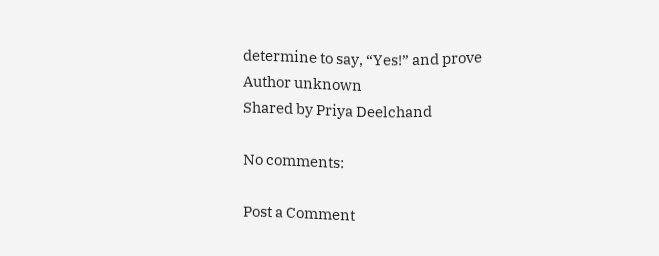determine to say, “Yes!” and prove
Author unknown
Shared by Priya Deelchand

No comments:

Post a Comment